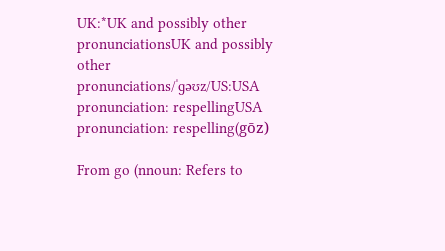UK:*UK and possibly other pronunciationsUK and possibly other pronunciations/ˈɡəʊz/US:USA pronunciation: respellingUSA pronunciation: respelling(gōz)

From go (nnoun: Refers to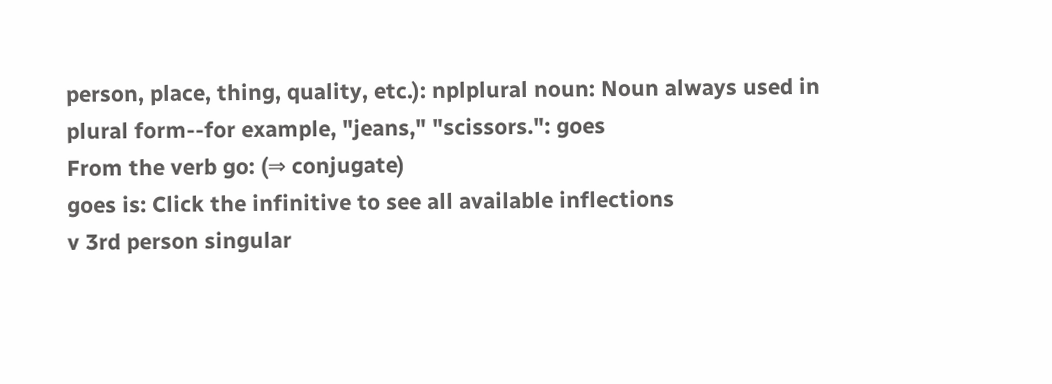person, place, thing, quality, etc.): nplplural noun: Noun always used in plural form--for example, "jeans," "scissors.": goes
From the verb go: (⇒ conjugate)
goes is: Click the infinitive to see all available inflections
v 3rd person singular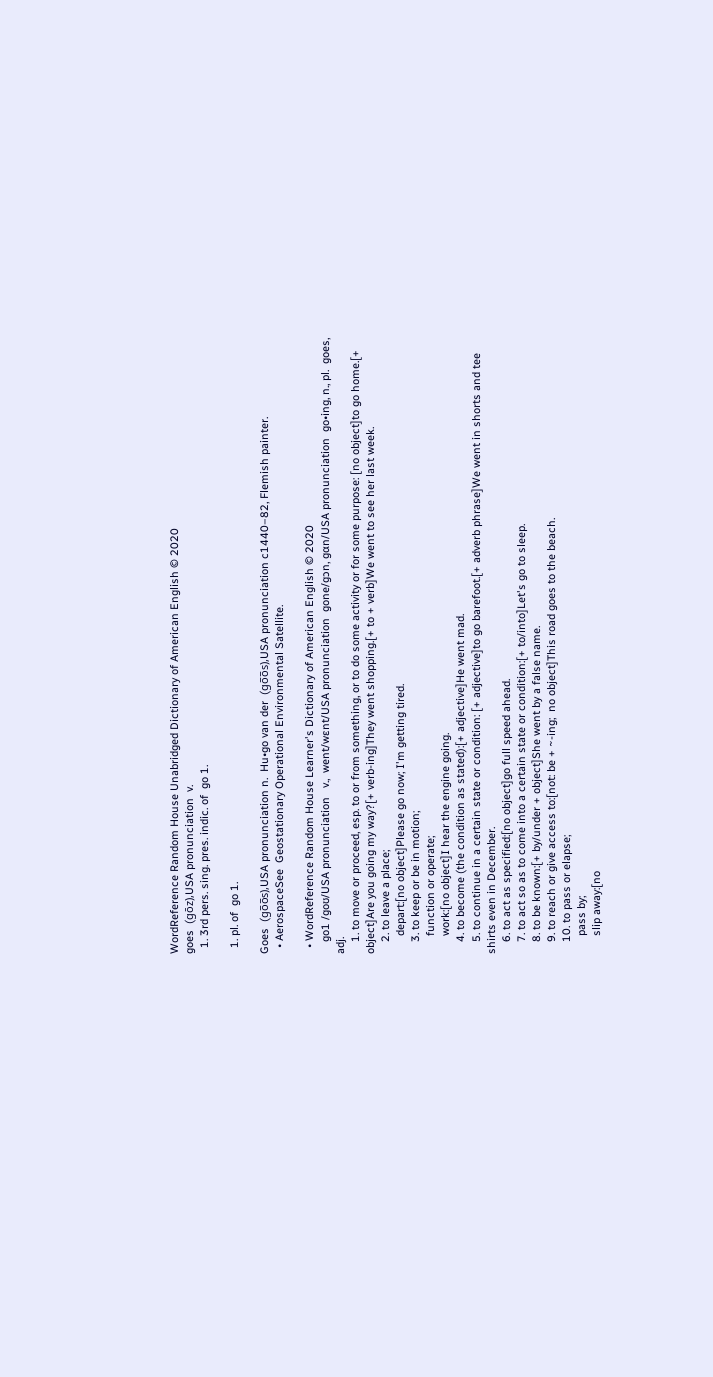WordReference Random House Unabridged Dictionary of American English © 2020
goes  (gōz),USA pronunciation  v.
  1. 3rd pers. sing. pres. indic. of  go 1.

  1. pl. of  go 1.

Goes  (go̅o̅s),USA pronunciation n.  Hu•go van der  (go̅o̅s),USA pronunciation c1440–82, Flemish painter.
  • AerospaceSee  Geostationary Operational Environmental Satellite.

  • WordReference Random House Learner's Dictionary of American English © 2020
    go1 /goʊ/USA pronunciation   v.,  went/wɛnt/USA pronunciation  gone/gɔn, gɑn/USA pronunciation  go•ing, n., pl.  goes, adj.
    1. to move or proceed, esp. to or from something, or to do some activity or for some purpose: [no object]to go home.[+ object]Are you going my way?[+ verb-ing]They went shopping.[+ to + verb]We went to see her last week.
    2. to leave a place;
      depart:[no object]Please go now; I'm getting tired.
    3. to keep or be in motion;
      function or operate;
      work:[no object]I hear the engine going.
    4. to become (the condition as stated):[+ adjective]He went mad.
    5. to continue in a certain state or condition: [+ adjective]to go barefoot.[+ adverb phrase]We went in shorts and tee shirts even in December.
    6. to act as specified:[no object]go full speed ahead.
    7. to act so as to come into a certain state or condition:[+ to/into]Let's go to sleep.
    8. to be known:[+ by/under + object]She went by a false name.
    9. to reach or give access to:[not: be + ~-ing;  no object]This road goes to the beach.
    10. to pass or elapse;
      pass by;
      slip away:[no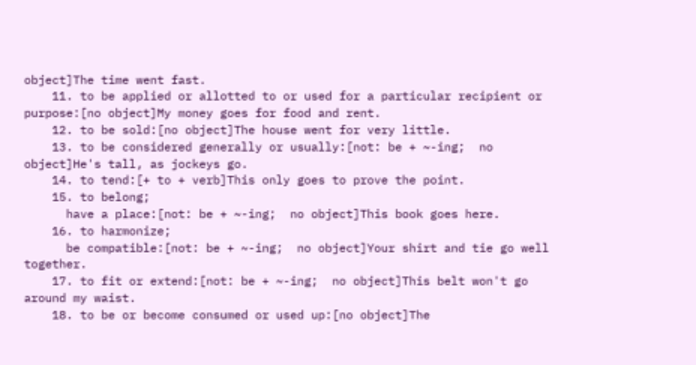object]The time went fast.
    11. to be applied or allotted to or used for a particular recipient or purpose:[no object]My money goes for food and rent.
    12. to be sold:[no object]The house went for very little.
    13. to be considered generally or usually:[not: be + ~-ing;  no object]He's tall, as jockeys go.
    14. to tend:[+ to + verb]This only goes to prove the point.
    15. to belong;
      have a place:[not: be + ~-ing;  no object]This book goes here.
    16. to harmonize;
      be compatible:[not: be + ~-ing;  no object]Your shirt and tie go well together.
    17. to fit or extend:[not: be + ~-ing;  no object]This belt won't go around my waist.
    18. to be or become consumed or used up:[no object]The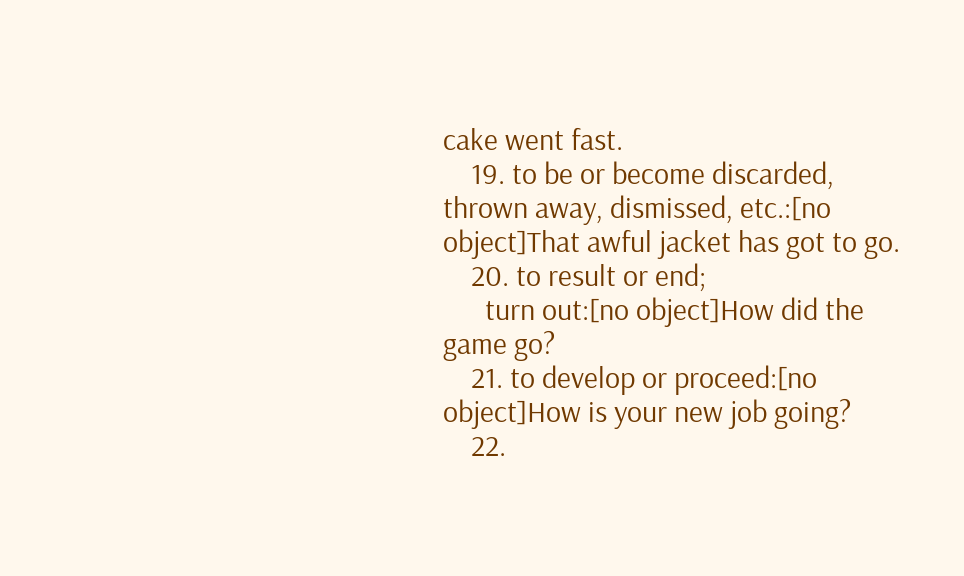cake went fast.
    19. to be or become discarded, thrown away, dismissed, etc.:[no object]That awful jacket has got to go.
    20. to result or end;
      turn out:[no object]How did the game go?
    21. to develop or proceed:[no object]How is your new job going?
    22.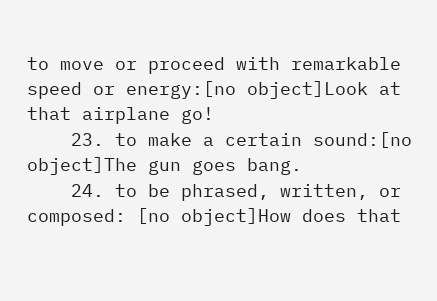to move or proceed with remarkable speed or energy:[no object]Look at that airplane go!
    23. to make a certain sound:[no object]The gun goes bang.
    24. to be phrased, written, or composed: [no object]How does that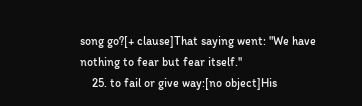song go?[+ clause]That saying went: "We have nothing to fear but fear itself.''
    25. to fail or give way:[no object]His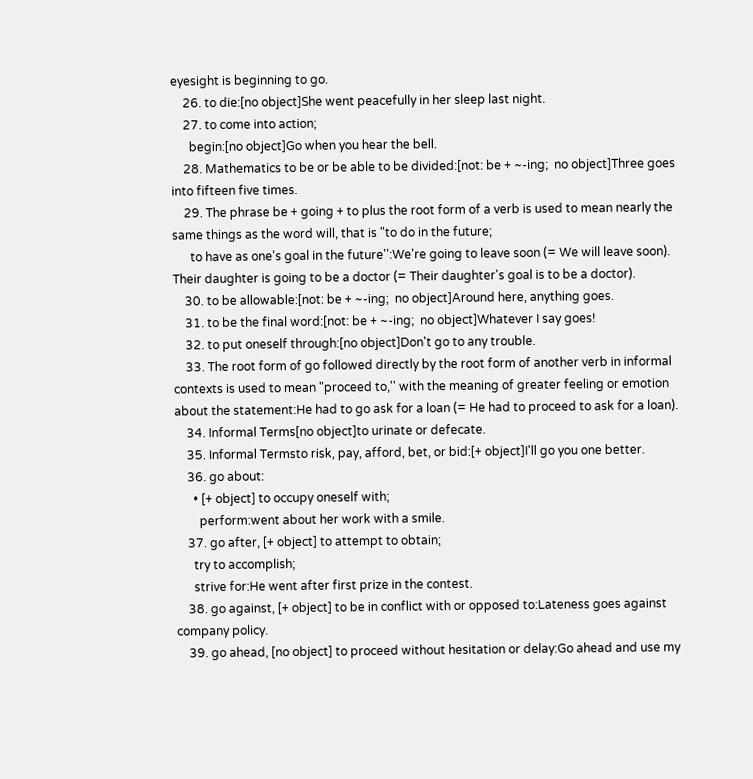eyesight is beginning to go.
    26. to die:[no object]She went peacefully in her sleep last night.
    27. to come into action;
      begin:[no object]Go when you hear the bell.
    28. Mathematics to be or be able to be divided:[not: be + ~-ing;  no object]Three goes into fifteen five times.
    29. The phrase be + going + to plus the root form of a verb is used to mean nearly the same things as the word will, that is "to do in the future;
      to have as one's goal in the future'':We're going to leave soon (= We will leave soon). Their daughter is going to be a doctor (= Their daughter's goal is to be a doctor).
    30. to be allowable:[not: be + ~-ing;  no object]Around here, anything goes.
    31. to be the final word:[not: be + ~-ing;  no object]Whatever I say goes!
    32. to put oneself through:[no object]Don't go to any trouble.
    33. The root form of go followed directly by the root form of another verb in informal contexts is used to mean "proceed to,'' with the meaning of greater feeling or emotion about the statement:He had to go ask for a loan (= He had to proceed to ask for a loan).
    34. Informal Terms[no object]to urinate or defecate.
    35. Informal Termsto risk, pay, afford, bet, or bid:[+ object]I'll go you one better.
    36. go about:
      • [+ object] to occupy oneself with;
        perform:went about her work with a smile.
    37. go after, [+ object] to attempt to obtain;
      try to accomplish;
      strive for:He went after first prize in the contest.
    38. go against, [+ object] to be in conflict with or opposed to:Lateness goes against company policy.
    39. go ahead, [no object] to proceed without hesitation or delay:Go ahead and use my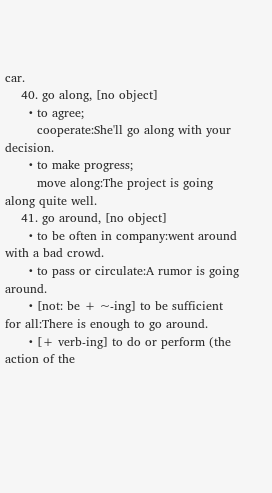car.
    40. go along, [no object]
      • to agree;
        cooperate:She'll go along with your decision.
      • to make progress;
        move along:The project is going along quite well.
    41. go around, [no object]
      • to be often in company:went around with a bad crowd.
      • to pass or circulate:A rumor is going around.
      • [not: be + ~-ing] to be sufficient for all:There is enough to go around.
      • [+ verb-ing] to do or perform (the action of the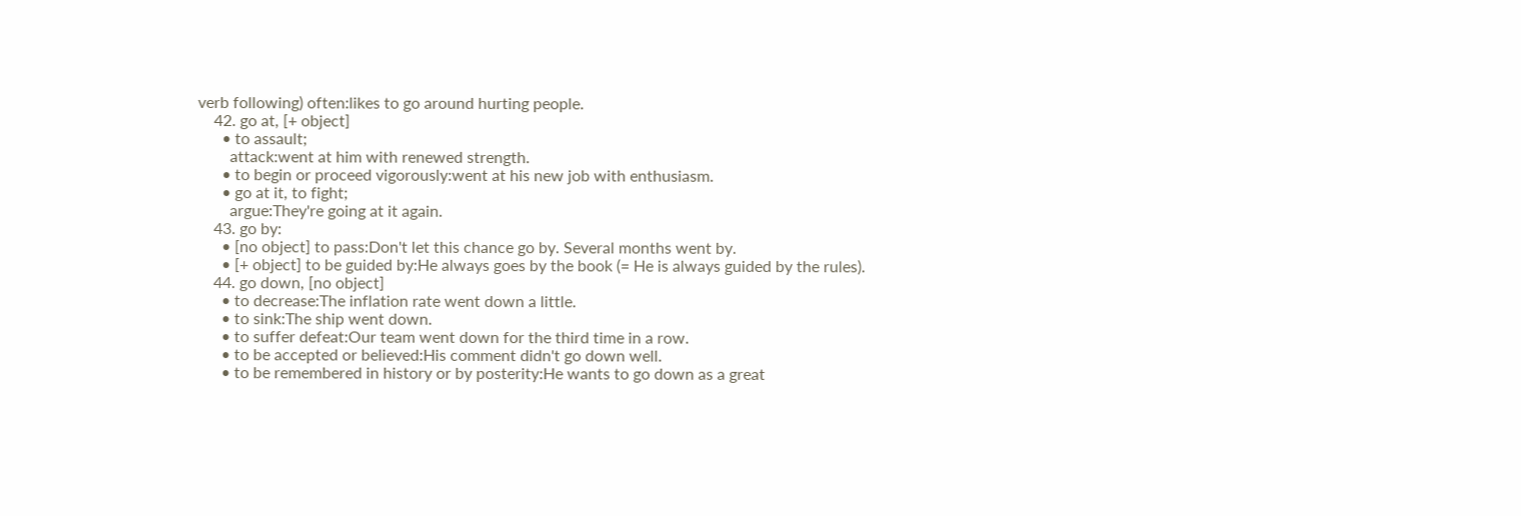verb following) often:likes to go around hurting people.
    42. go at, [+ object]
      • to assault;
        attack:went at him with renewed strength.
      • to begin or proceed vigorously:went at his new job with enthusiasm.
      • go at it, to fight;
        argue:They're going at it again.
    43. go by:
      • [no object] to pass:Don't let this chance go by. Several months went by.
      • [+ object] to be guided by:He always goes by the book (= He is always guided by the rules).
    44. go down, [no object]
      • to decrease:The inflation rate went down a little.
      • to sink:The ship went down.
      • to suffer defeat:Our team went down for the third time in a row.
      • to be accepted or believed:His comment didn't go down well.
      • to be remembered in history or by posterity:He wants to go down as a great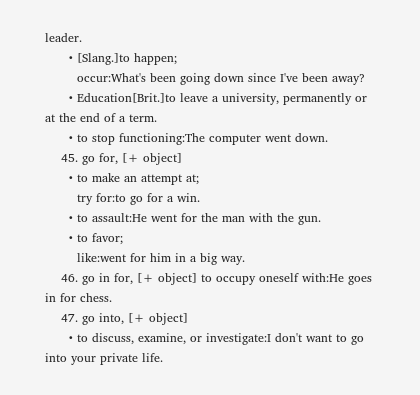leader.
      • [Slang.]to happen;
        occur:What's been going down since I've been away?
      • Education[Brit.]to leave a university, permanently or at the end of a term.
      • to stop functioning:The computer went down.
    45. go for, [+ object]
      • to make an attempt at;
        try for:to go for a win.
      • to assault:He went for the man with the gun.
      • to favor;
        like:went for him in a big way.
    46. go in for, [+ object] to occupy oneself with:He goes in for chess.
    47. go into, [+ object]
      • to discuss, examine, or investigate:I don't want to go into your private life.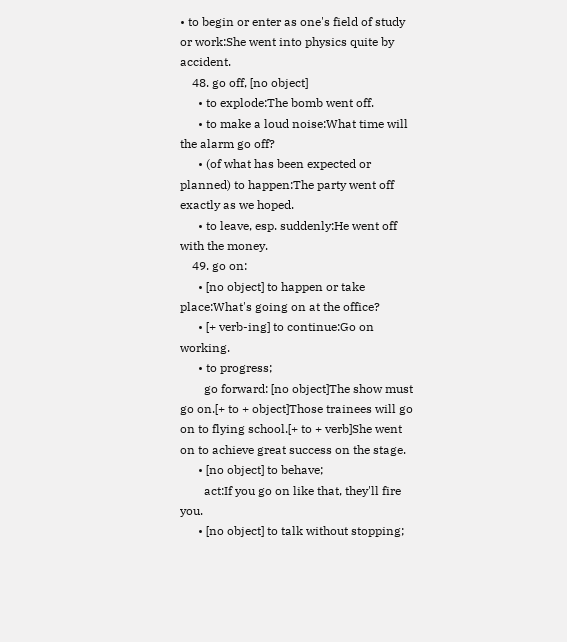• to begin or enter as one's field of study or work:She went into physics quite by accident.
    48. go off, [no object]
      • to explode:The bomb went off.
      • to make a loud noise:What time will the alarm go off?
      • (of what has been expected or planned) to happen:The party went off exactly as we hoped.
      • to leave, esp. suddenly:He went off with the money.
    49. go on:
      • [no object] to happen or take place:What's going on at the office?
      • [+ verb-ing] to continue:Go on working.
      • to progress;
        go forward: [no object]The show must go on.[+ to + object]Those trainees will go on to flying school.[+ to + verb]She went on to achieve great success on the stage.
      • [no object] to behave;
        act:If you go on like that, they'll fire you.
      • [no object] to talk without stopping;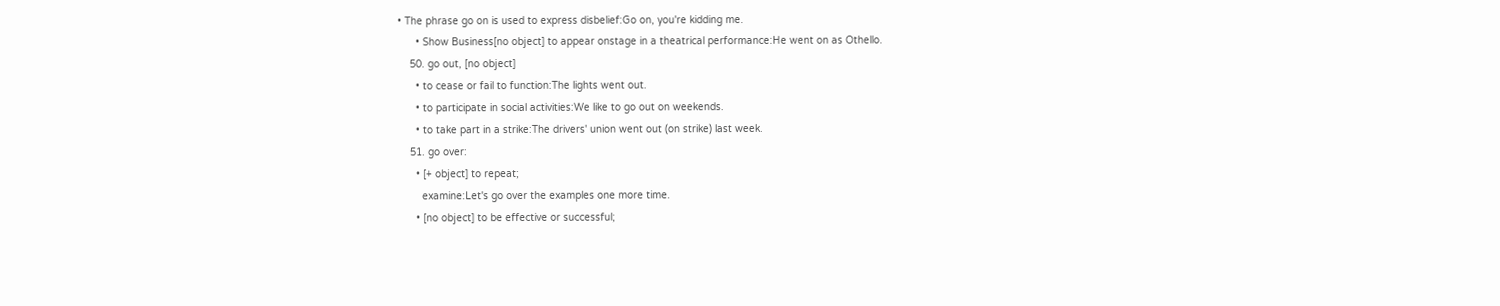• The phrase go on is used to express disbelief:Go on, you're kidding me.
      • Show Business[no object] to appear onstage in a theatrical performance:He went on as Othello.
    50. go out, [no object]
      • to cease or fail to function:The lights went out.
      • to participate in social activities:We like to go out on weekends.
      • to take part in a strike:The drivers' union went out (on strike) last week.
    51. go over:
      • [+ object] to repeat;
        examine:Let's go over the examples one more time.
      • [no object] to be effective or successful;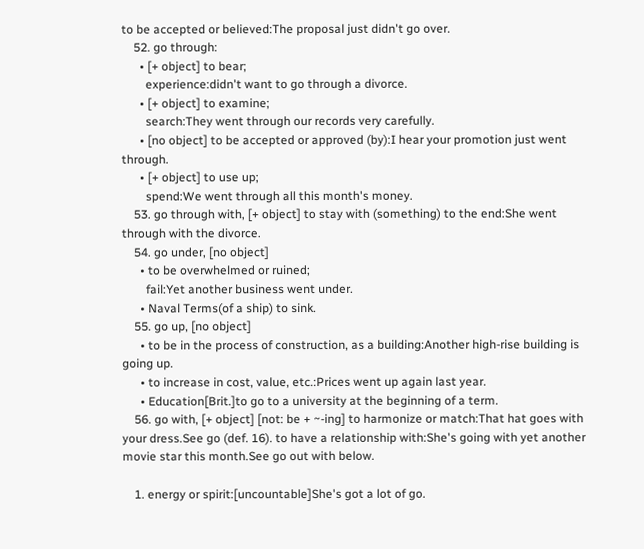to be accepted or believed:The proposal just didn't go over.
    52. go through:
      • [+ object] to bear;
        experience:didn't want to go through a divorce.
      • [+ object] to examine;
        search:They went through our records very carefully.
      • [no object] to be accepted or approved (by):I hear your promotion just went through.
      • [+ object] to use up;
        spend:We went through all this month's money.
    53. go through with, [+ object] to stay with (something) to the end:She went through with the divorce.
    54. go under, [no object]
      • to be overwhelmed or ruined;
        fail:Yet another business went under.
      • Naval Terms(of a ship) to sink.
    55. go up, [no object]
      • to be in the process of construction, as a building:Another high-rise building is going up.
      • to increase in cost, value, etc.:Prices went up again last year.
      • Education[Brit.]to go to a university at the beginning of a term.
    56. go with, [+ object] [not: be + ~-ing] to harmonize or match:That hat goes with your dress.See go (def. 16). to have a relationship with:She's going with yet another movie star this month.See go out with below.

    1. energy or spirit:[uncountable]She's got a lot of go.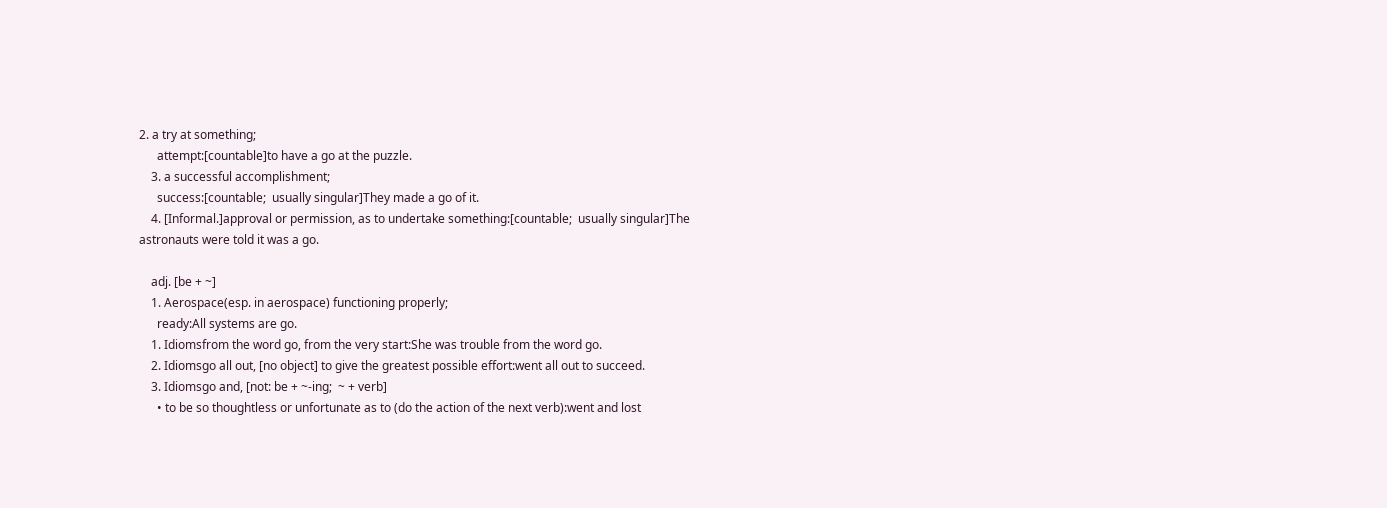2. a try at something;
      attempt:[countable]to have a go at the puzzle.
    3. a successful accomplishment;
      success:[countable;  usually singular]They made a go of it.
    4. [Informal.]approval or permission, as to undertake something:[countable;  usually singular]The astronauts were told it was a go.

    adj. [be + ~]
    1. Aerospace(esp. in aerospace) functioning properly;
      ready:All systems are go.
    1. Idiomsfrom the word go, from the very start:She was trouble from the word go.
    2. Idiomsgo all out, [no object] to give the greatest possible effort:went all out to succeed.
    3. Idiomsgo and, [not: be + ~-ing;  ~ + verb]
      • to be so thoughtless or unfortunate as to (do the action of the next verb):went and lost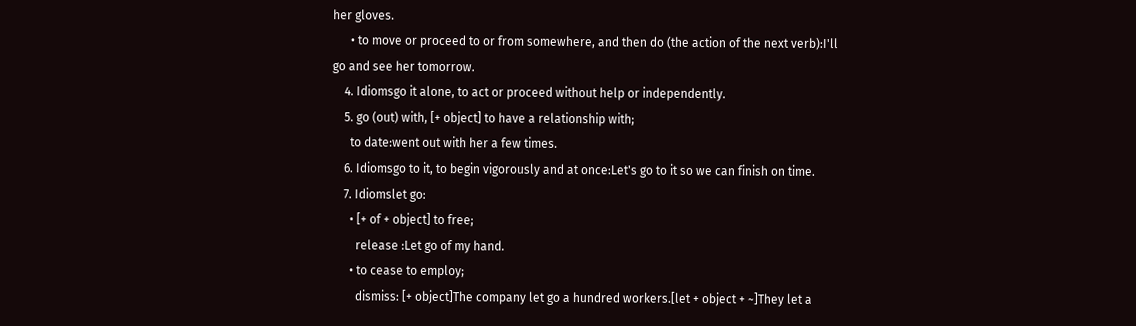her gloves.
      • to move or proceed to or from somewhere, and then do (the action of the next verb):I'll go and see her tomorrow.
    4. Idiomsgo it alone, to act or proceed without help or independently.
    5. go (out) with, [+ object] to have a relationship with;
      to date:went out with her a few times.
    6. Idiomsgo to it, to begin vigorously and at once:Let's go to it so we can finish on time.
    7. Idiomslet go:
      • [+ of + object] to free;
        release :Let go of my hand.
      • to cease to employ;
        dismiss: [+ object]The company let go a hundred workers.[let + object + ~]They let a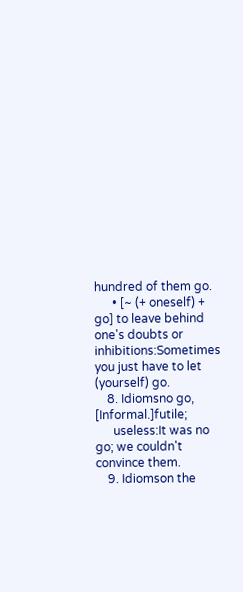hundred of them go.
      • [~ (+ oneself) + go] to leave behind one's doubts or inhibitions:Sometimes you just have to let (yourself) go.
    8. Idiomsno go, [Informal.]futile;
      useless:It was no go; we couldn't convince them.
    9. Idiomson the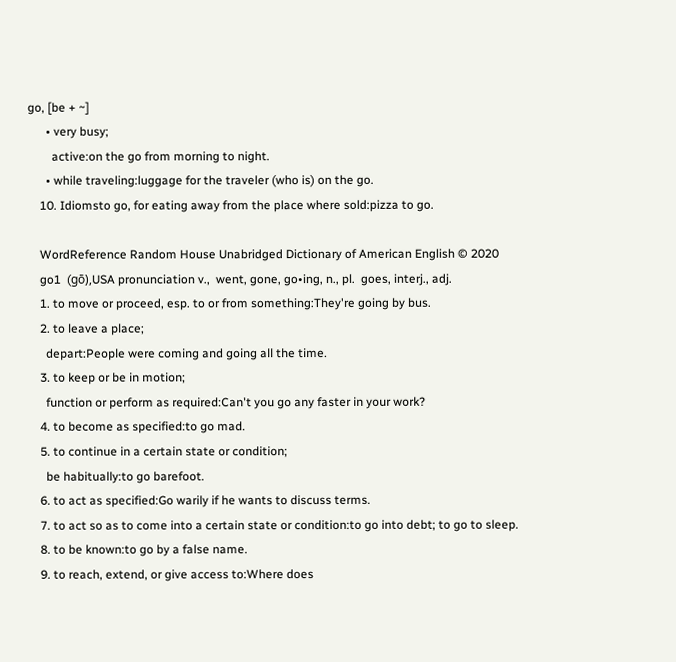go, [be + ~]
      • very busy;
        active:on the go from morning to night.
      • while traveling:luggage for the traveler (who is) on the go.
    10. Idiomsto go, for eating away from the place where sold:pizza to go.

    WordReference Random House Unabridged Dictionary of American English © 2020
    go1  (gō),USA pronunciation v.,  went, gone, go•ing, n., pl.  goes, interj., adj.
    1. to move or proceed, esp. to or from something:They're going by bus.
    2. to leave a place;
      depart:People were coming and going all the time.
    3. to keep or be in motion;
      function or perform as required:Can't you go any faster in your work?
    4. to become as specified:to go mad.
    5. to continue in a certain state or condition;
      be habitually:to go barefoot.
    6. to act as specified:Go warily if he wants to discuss terms.
    7. to act so as to come into a certain state or condition:to go into debt; to go to sleep.
    8. to be known:to go by a false name.
    9. to reach, extend, or give access to:Where does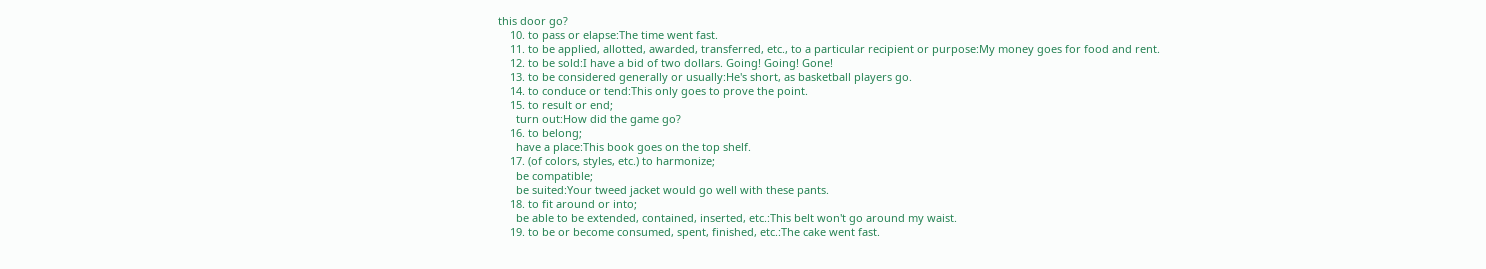this door go?
    10. to pass or elapse:The time went fast.
    11. to be applied, allotted, awarded, transferred, etc., to a particular recipient or purpose:My money goes for food and rent.
    12. to be sold:I have a bid of two dollars. Going! Going! Gone!
    13. to be considered generally or usually:He's short, as basketball players go.
    14. to conduce or tend:This only goes to prove the point.
    15. to result or end;
      turn out:How did the game go?
    16. to belong;
      have a place:This book goes on the top shelf.
    17. (of colors, styles, etc.) to harmonize;
      be compatible;
      be suited:Your tweed jacket would go well with these pants.
    18. to fit around or into;
      be able to be extended, contained, inserted, etc.:This belt won't go around my waist.
    19. to be or become consumed, spent, finished, etc.:The cake went fast.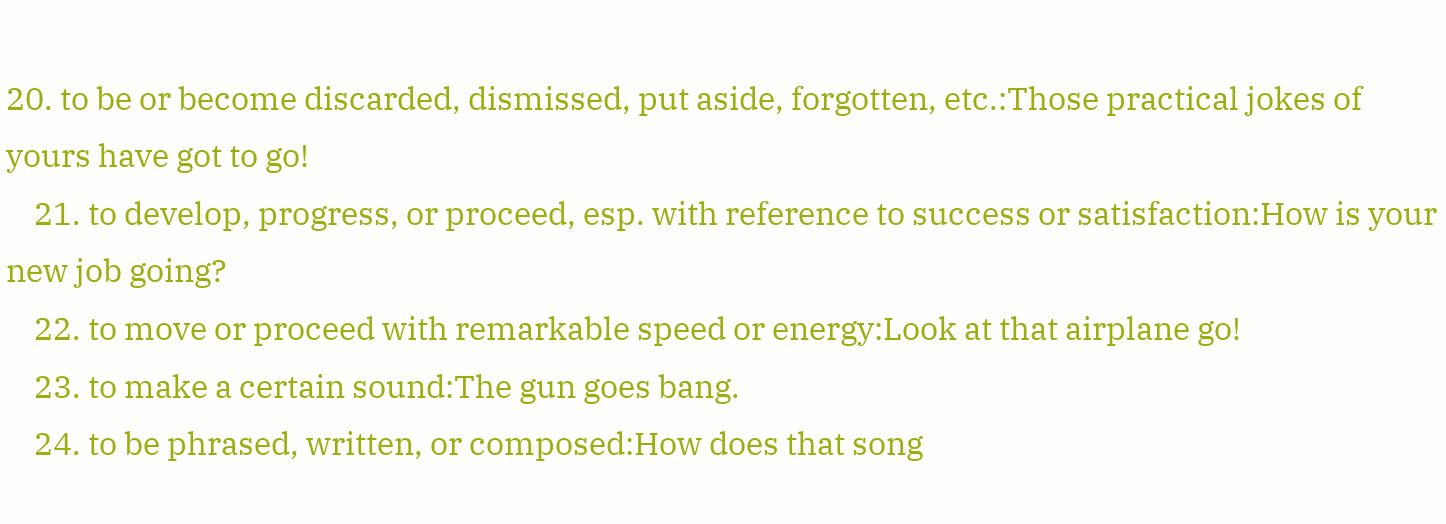20. to be or become discarded, dismissed, put aside, forgotten, etc.:Those practical jokes of yours have got to go!
    21. to develop, progress, or proceed, esp. with reference to success or satisfaction:How is your new job going?
    22. to move or proceed with remarkable speed or energy:Look at that airplane go!
    23. to make a certain sound:The gun goes bang.
    24. to be phrased, written, or composed:How does that song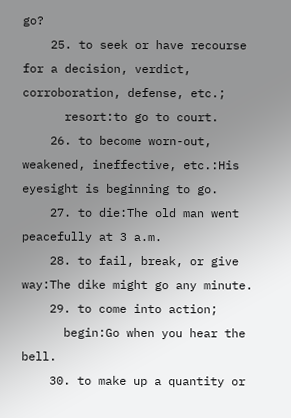go?
    25. to seek or have recourse for a decision, verdict, corroboration, defense, etc.;
      resort:to go to court.
    26. to become worn-out, weakened, ineffective, etc.:His eyesight is beginning to go.
    27. to die:The old man went peacefully at 3 a.m.
    28. to fail, break, or give way:The dike might go any minute.
    29. to come into action;
      begin:Go when you hear the bell.
    30. to make up a quantity or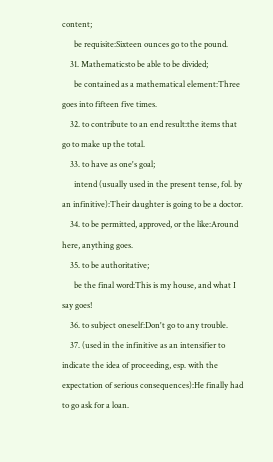content;
      be requisite:Sixteen ounces go to the pound.
    31. Mathematicsto be able to be divided;
      be contained as a mathematical element:Three goes into fifteen five times.
    32. to contribute to an end result:the items that go to make up the total.
    33. to have as one's goal;
      intend (usually used in the present tense, fol. by an infinitive):Their daughter is going to be a doctor.
    34. to be permitted, approved, or the like:Around here, anything goes.
    35. to be authoritative;
      be the final word:This is my house, and what I say goes!
    36. to subject oneself:Don't go to any trouble.
    37. (used in the infinitive as an intensifier to indicate the idea of proceeding, esp. with the expectation of serious consequences):He finally had to go ask for a loan.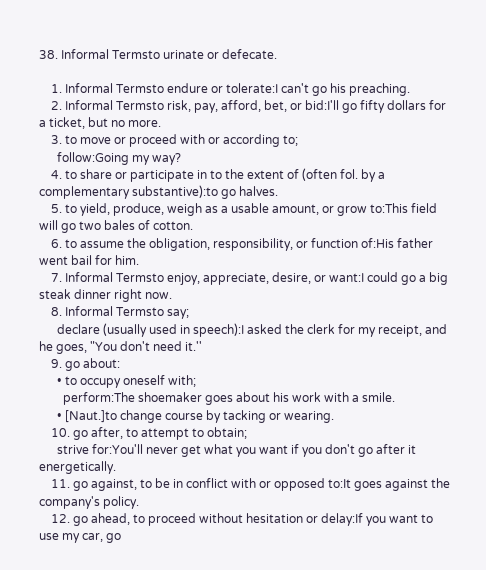38. Informal Termsto urinate or defecate.

    1. Informal Termsto endure or tolerate:I can't go his preaching.
    2. Informal Termsto risk, pay, afford, bet, or bid:I'll go fifty dollars for a ticket, but no more.
    3. to move or proceed with or according to;
      follow:Going my way?
    4. to share or participate in to the extent of (often fol. by a complementary substantive):to go halves.
    5. to yield, produce, weigh as a usable amount, or grow to:This field will go two bales of cotton.
    6. to assume the obligation, responsibility, or function of:His father went bail for him.
    7. Informal Termsto enjoy, appreciate, desire, or want:I could go a big steak dinner right now.
    8. Informal Termsto say;
      declare (usually used in speech):I asked the clerk for my receipt, and he goes, "You don't need it.''
    9. go about:
      • to occupy oneself with;
        perform:The shoemaker goes about his work with a smile.
      • [Naut.]to change course by tacking or wearing.
    10. go after, to attempt to obtain;
      strive for:You'll never get what you want if you don't go after it energetically.
    11. go against, to be in conflict with or opposed to:It goes against the company's policy.
    12. go ahead, to proceed without hesitation or delay:If you want to use my car, go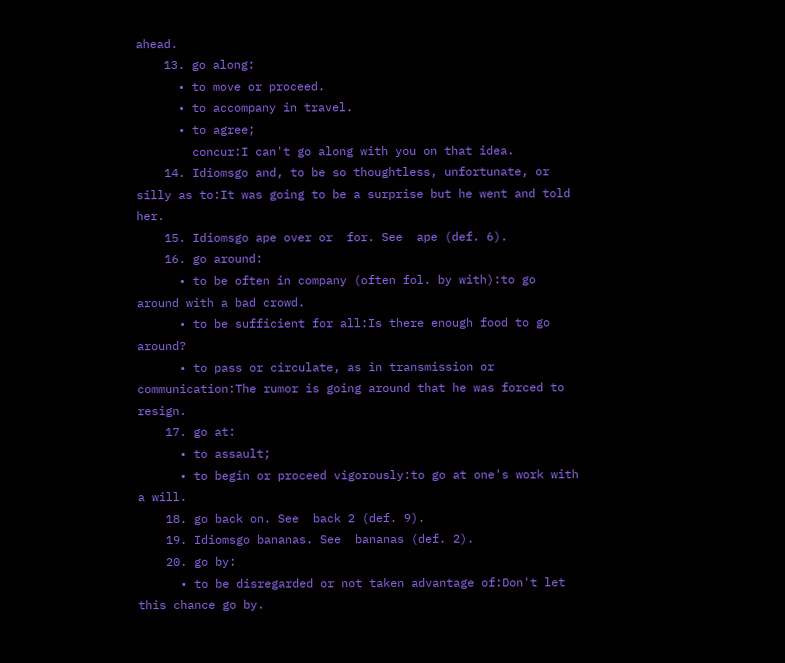ahead.
    13. go along:
      • to move or proceed.
      • to accompany in travel.
      • to agree;
        concur:I can't go along with you on that idea.
    14. Idiomsgo and, to be so thoughtless, unfortunate, or silly as to:It was going to be a surprise but he went and told her.
    15. Idiomsgo ape over or  for. See  ape (def. 6).
    16. go around:
      • to be often in company (often fol. by with):to go around with a bad crowd.
      • to be sufficient for all:Is there enough food to go around?
      • to pass or circulate, as in transmission or communication:The rumor is going around that he was forced to resign.
    17. go at:
      • to assault;
      • to begin or proceed vigorously:to go at one's work with a will.
    18. go back on. See  back 2 (def. 9).
    19. Idiomsgo bananas. See  bananas (def. 2).
    20. go by:
      • to be disregarded or not taken advantage of:Don't let this chance go by.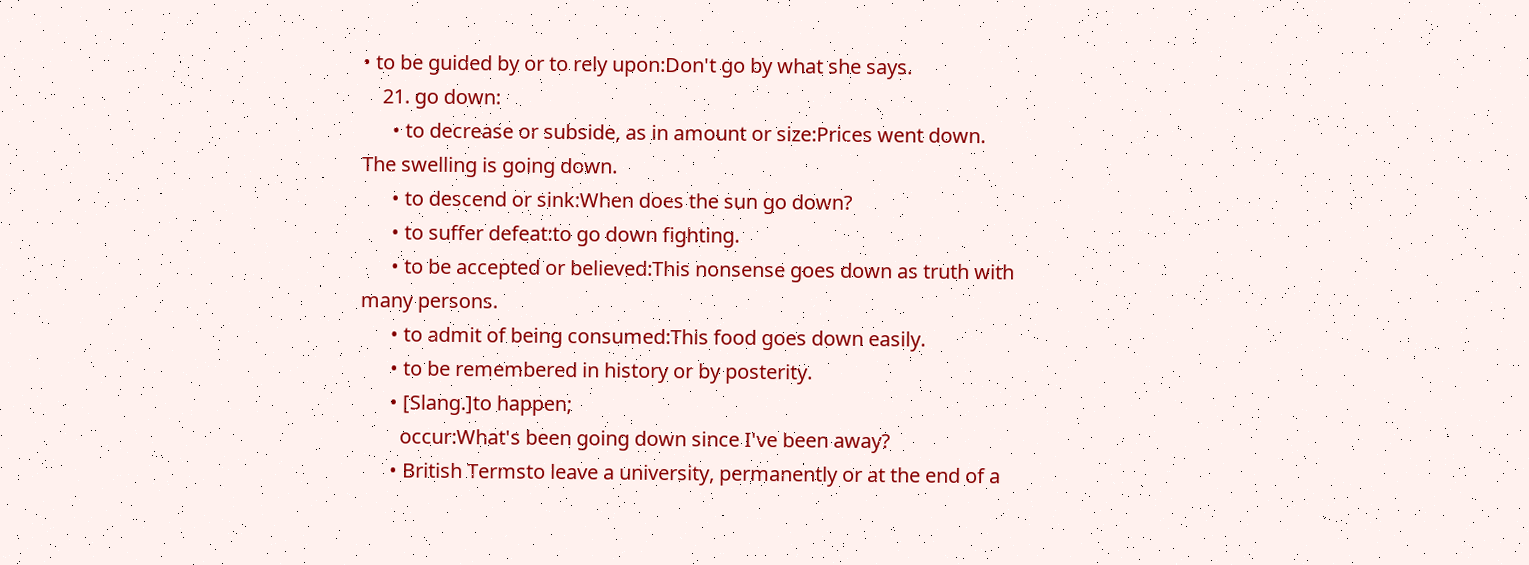• to be guided by or to rely upon:Don't go by what she says.
    21. go down:
      • to decrease or subside, as in amount or size:Prices went down. The swelling is going down.
      • to descend or sink:When does the sun go down?
      • to suffer defeat:to go down fighting.
      • to be accepted or believed:This nonsense goes down as truth with many persons.
      • to admit of being consumed:This food goes down easily.
      • to be remembered in history or by posterity.
      • [Slang.]to happen;
        occur:What's been going down since I've been away?
      • British Termsto leave a university, permanently or at the end of a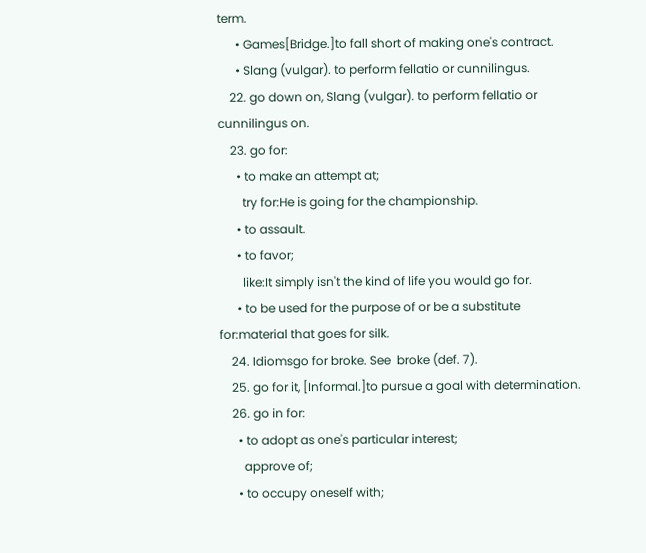term.
      • Games[Bridge.]to fall short of making one's contract.
      • Slang (vulgar). to perform fellatio or cunnilingus.
    22. go down on, Slang (vulgar). to perform fellatio or cunnilingus on.
    23. go for:
      • to make an attempt at;
        try for:He is going for the championship.
      • to assault.
      • to favor;
        like:It simply isn't the kind of life you would go for.
      • to be used for the purpose of or be a substitute for:material that goes for silk.
    24. Idiomsgo for broke. See  broke (def. 7).
    25. go for it, [Informal.]to pursue a goal with determination.
    26. go in for:
      • to adopt as one's particular interest;
        approve of;
      • to occupy oneself with;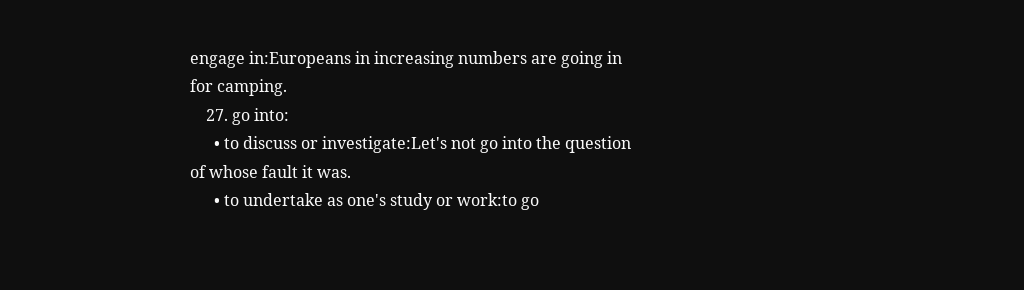engage in:Europeans in increasing numbers are going in for camping.
    27. go into:
      • to discuss or investigate:Let's not go into the question of whose fault it was.
      • to undertake as one's study or work:to go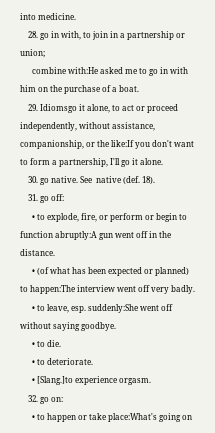into medicine.
    28. go in with, to join in a partnership or union;
      combine with:He asked me to go in with him on the purchase of a boat.
    29. Idiomsgo it alone, to act or proceed independently, without assistance, companionship, or the like:If you don't want to form a partnership, I'll go it alone.
    30. go native. See  native (def. 18).
    31. go off:
      • to explode, fire, or perform or begin to function abruptly:A gun went off in the distance.
      • (of what has been expected or planned) to happen:The interview went off very badly.
      • to leave, esp. suddenly:She went off without saying goodbye.
      • to die.
      • to deteriorate.
      • [Slang.]to experience orgasm.
    32. go on:
      • to happen or take place:What's going on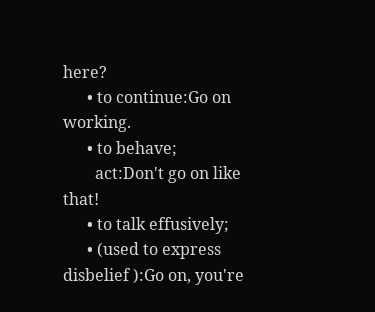here?
      • to continue:Go on working.
      • to behave;
        act:Don't go on like that!
      • to talk effusively;
      • (used to express disbelief ):Go on, you're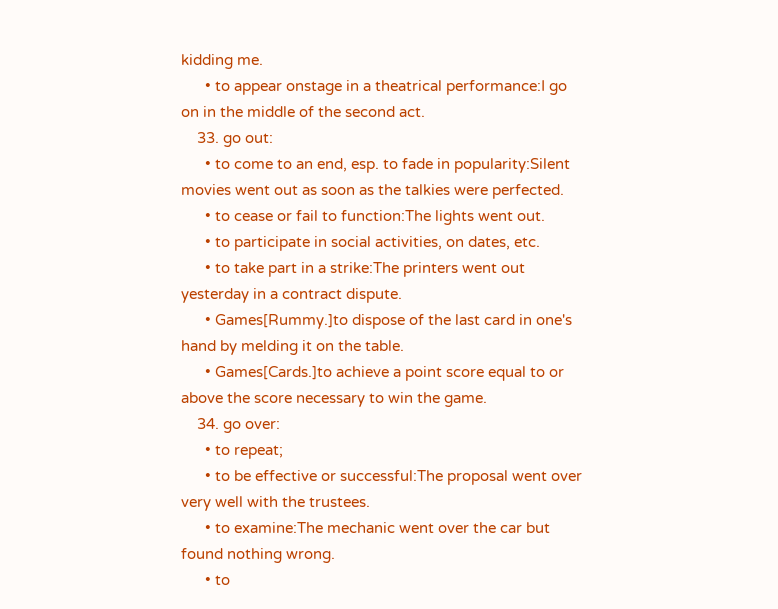kidding me.
      • to appear onstage in a theatrical performance:I go on in the middle of the second act.
    33. go out:
      • to come to an end, esp. to fade in popularity:Silent movies went out as soon as the talkies were perfected.
      • to cease or fail to function:The lights went out.
      • to participate in social activities, on dates, etc.
      • to take part in a strike:The printers went out yesterday in a contract dispute.
      • Games[Rummy.]to dispose of the last card in one's hand by melding it on the table.
      • Games[Cards.]to achieve a point score equal to or above the score necessary to win the game.
    34. go over:
      • to repeat;
      • to be effective or successful:The proposal went over very well with the trustees.
      • to examine:The mechanic went over the car but found nothing wrong.
      • to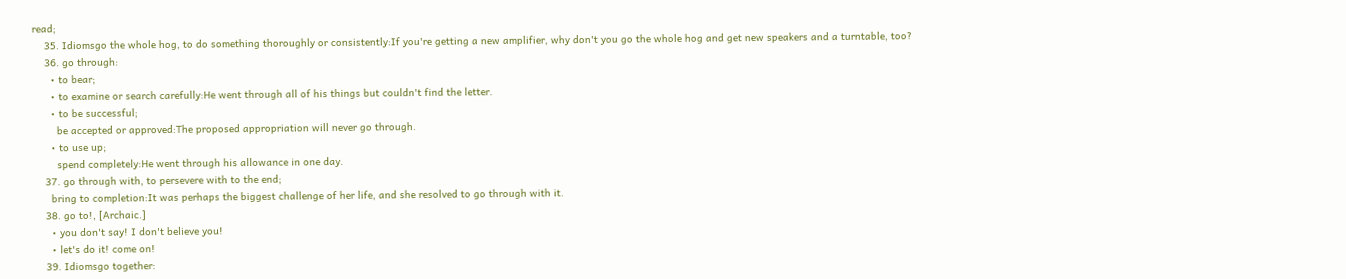read;
    35. Idiomsgo the whole hog, to do something thoroughly or consistently:If you're getting a new amplifier, why don't you go the whole hog and get new speakers and a turntable, too?
    36. go through:
      • to bear;
      • to examine or search carefully:He went through all of his things but couldn't find the letter.
      • to be successful;
        be accepted or approved:The proposed appropriation will never go through.
      • to use up;
        spend completely:He went through his allowance in one day.
    37. go through with, to persevere with to the end;
      bring to completion:It was perhaps the biggest challenge of her life, and she resolved to go through with it.
    38. go to!, [Archaic.]
      • you don't say! I don't believe you!
      • let's do it! come on!
    39. Idiomsgo together: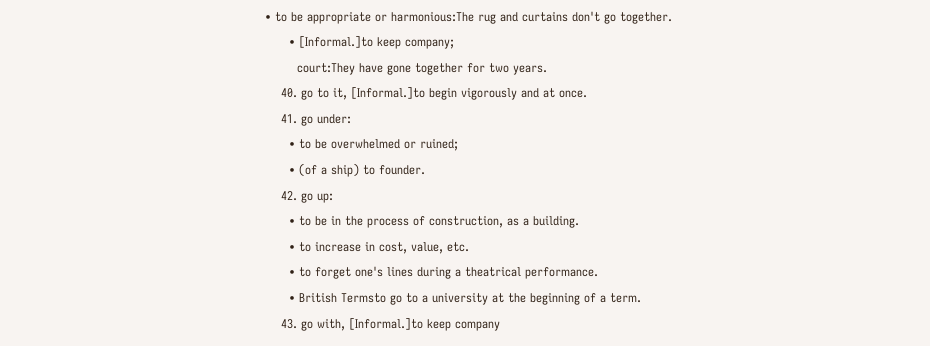• to be appropriate or harmonious:The rug and curtains don't go together.
      • [Informal.]to keep company;
        court:They have gone together for two years.
    40. go to it, [Informal.]to begin vigorously and at once.
    41. go under:
      • to be overwhelmed or ruined;
      • (of a ship) to founder.
    42. go up:
      • to be in the process of construction, as a building.
      • to increase in cost, value, etc.
      • to forget one's lines during a theatrical performance.
      • British Termsto go to a university at the beginning of a term.
    43. go with, [Informal.]to keep company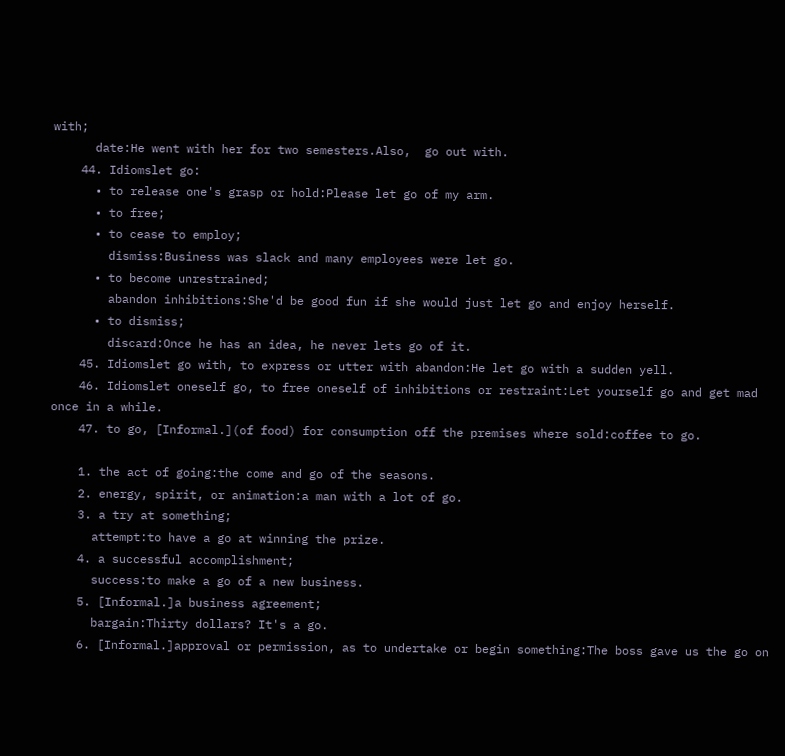with;
      date:He went with her for two semesters.Also,  go out with.
    44. Idiomslet go:
      • to release one's grasp or hold:Please let go of my arm.
      • to free;
      • to cease to employ;
        dismiss:Business was slack and many employees were let go.
      • to become unrestrained;
        abandon inhibitions:She'd be good fun if she would just let go and enjoy herself.
      • to dismiss;
        discard:Once he has an idea, he never lets go of it.
    45. Idiomslet go with, to express or utter with abandon:He let go with a sudden yell.
    46. Idiomslet oneself go, to free oneself of inhibitions or restraint:Let yourself go and get mad once in a while.
    47. to go, [Informal.](of food) for consumption off the premises where sold:coffee to go.

    1. the act of going:the come and go of the seasons.
    2. energy, spirit, or animation:a man with a lot of go.
    3. a try at something;
      attempt:to have a go at winning the prize.
    4. a successful accomplishment;
      success:to make a go of a new business.
    5. [Informal.]a business agreement;
      bargain:Thirty dollars? It's a go.
    6. [Informal.]approval or permission, as to undertake or begin something:The boss gave us the go on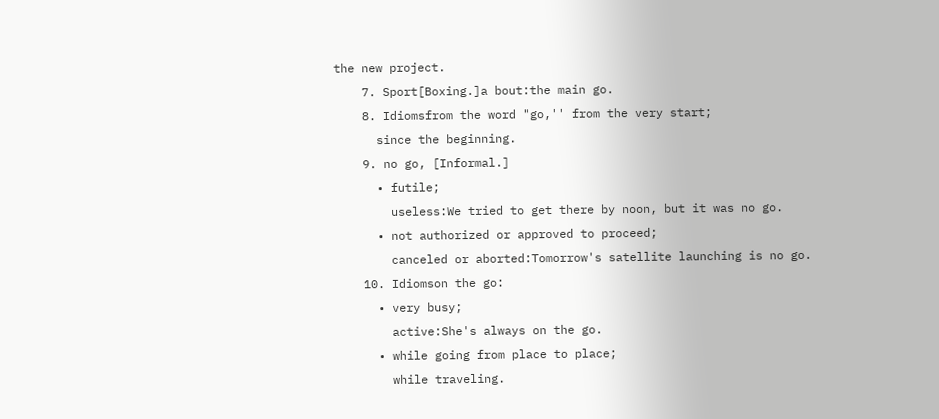the new project.
    7. Sport[Boxing.]a bout:the main go.
    8. Idiomsfrom the word "go,'' from the very start;
      since the beginning.
    9. no go, [Informal.]
      • futile;
        useless:We tried to get there by noon, but it was no go.
      • not authorized or approved to proceed;
        canceled or aborted:Tomorrow's satellite launching is no go.
    10. Idiomson the go:
      • very busy;
        active:She's always on the go.
      • while going from place to place;
        while traveling.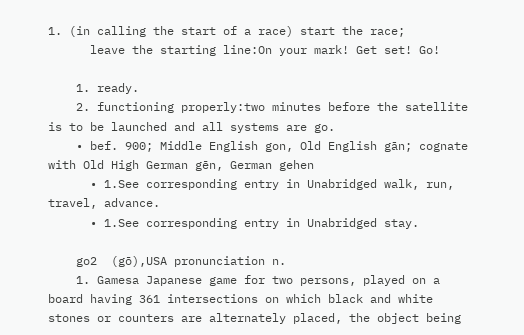1. (in calling the start of a race) start the race;
      leave the starting line:On your mark! Get set! Go!

    1. ready.
    2. functioning properly:two minutes before the satellite is to be launched and all systems are go.
    • bef. 900; Middle English gon, Old English gān; cognate with Old High German gēn, German gehen
      • 1.See corresponding entry in Unabridged walk, run, travel, advance.
      • 1.See corresponding entry in Unabridged stay.

    go2  (gō),USA pronunciation n.
    1. Gamesa Japanese game for two persons, played on a board having 361 intersections on which black and white stones or counters are alternately placed, the object being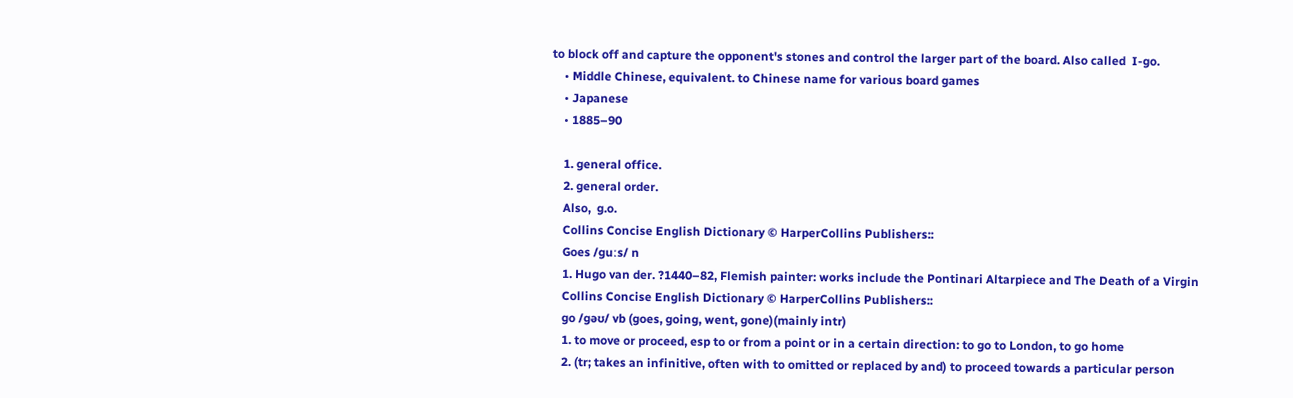to block off and capture the opponent's stones and control the larger part of the board. Also called  I-go.
    • Middle Chinese, equivalent. to Chinese name for various board games
    • Japanese
    • 1885–90

    1. general office.
    2. general order.
    Also,  g.o.
    Collins Concise English Dictionary © HarperCollins Publishers::
    Goes /ɡuːs/ n
    1. Hugo van der. ?1440–82, Flemish painter: works include the Pontinari Altarpiece and The Death of a Virgin
    Collins Concise English Dictionary © HarperCollins Publishers::
    go /ɡəʊ/ vb (goes, going, went, gone)(mainly intr)
    1. to move or proceed, esp to or from a point or in a certain direction: to go to London, to go home
    2. (tr; takes an infinitive, often with to omitted or replaced by and) to proceed towards a particular person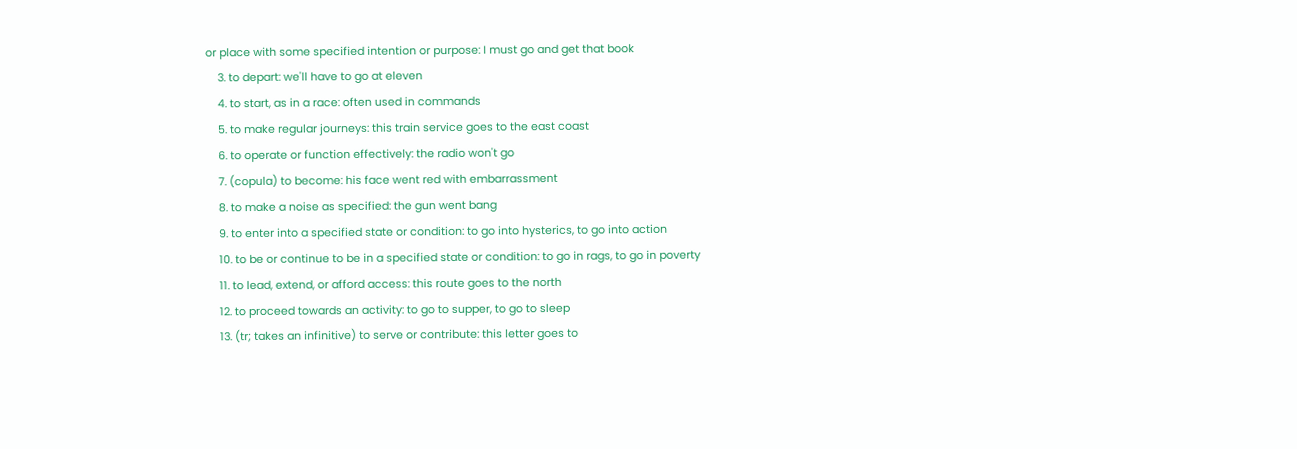or place with some specified intention or purpose: I must go and get that book
    3. to depart: we'll have to go at eleven
    4. to start, as in a race: often used in commands
    5. to make regular journeys: this train service goes to the east coast
    6. to operate or function effectively: the radio won't go
    7. (copula) to become: his face went red with embarrassment
    8. to make a noise as specified: the gun went bang
    9. to enter into a specified state or condition: to go into hysterics, to go into action
    10. to be or continue to be in a specified state or condition: to go in rags, to go in poverty
    11. to lead, extend, or afford access: this route goes to the north
    12. to proceed towards an activity: to go to supper, to go to sleep
    13. (tr; takes an infinitive) to serve or contribute: this letter goes to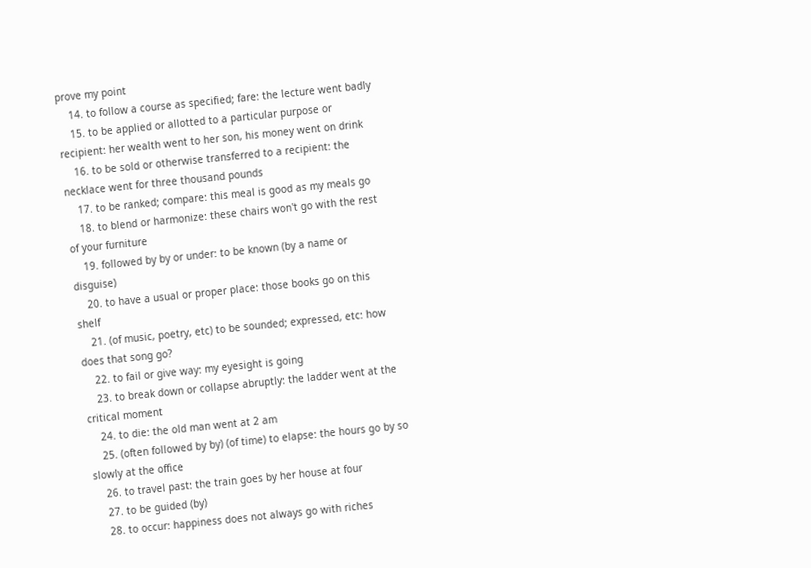prove my point
    14. to follow a course as specified; fare: the lecture went badly
    15. to be applied or allotted to a particular purpose or recipient: her wealth went to her son, his money went on drink
    16. to be sold or otherwise transferred to a recipient: the necklace went for three thousand pounds
    17. to be ranked; compare: this meal is good as my meals go
    18. to blend or harmonize: these chairs won't go with the rest of your furniture
    19. followed by by or under: to be known (by a name or disguise)
    20. to have a usual or proper place: those books go on this shelf
    21. (of music, poetry, etc) to be sounded; expressed, etc: how does that song go?
    22. to fail or give way: my eyesight is going
    23. to break down or collapse abruptly: the ladder went at the critical moment
    24. to die: the old man went at 2 am
    25. (often followed by by) (of time) to elapse: the hours go by so slowly at the office
    26. to travel past: the train goes by her house at four
    27. to be guided (by)
    28. to occur: happiness does not always go with riches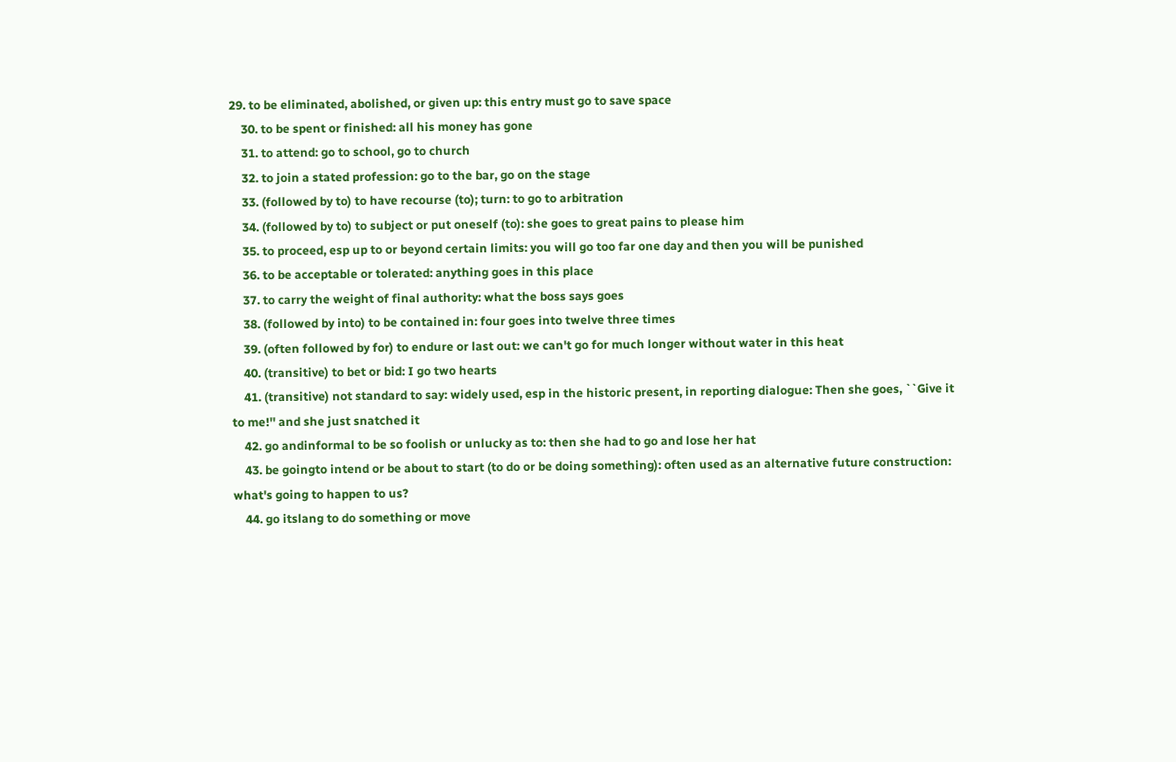29. to be eliminated, abolished, or given up: this entry must go to save space
    30. to be spent or finished: all his money has gone
    31. to attend: go to school, go to church
    32. to join a stated profession: go to the bar, go on the stage
    33. (followed by to) to have recourse (to); turn: to go to arbitration
    34. (followed by to) to subject or put oneself (to): she goes to great pains to please him
    35. to proceed, esp up to or beyond certain limits: you will go too far one day and then you will be punished
    36. to be acceptable or tolerated: anything goes in this place
    37. to carry the weight of final authority: what the boss says goes
    38. (followed by into) to be contained in: four goes into twelve three times
    39. (often followed by for) to endure or last out: we can't go for much longer without water in this heat
    40. (transitive) to bet or bid: I go two hearts
    41. (transitive) not standard to say: widely used, esp in the historic present, in reporting dialogue: Then she goes, ``Give it to me!'' and she just snatched it
    42. go andinformal to be so foolish or unlucky as to: then she had to go and lose her hat
    43. be goingto intend or be about to start (to do or be doing something): often used as an alternative future construction: what's going to happen to us?
    44. go itslang to do something or move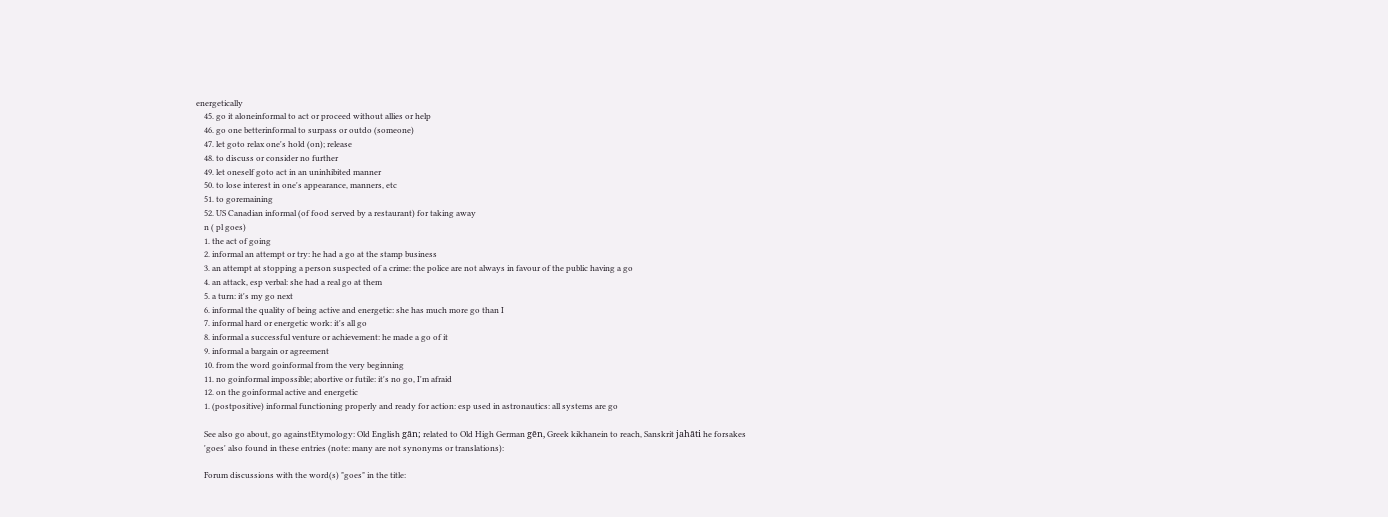energetically
    45. go it aloneinformal to act or proceed without allies or help
    46. go one betterinformal to surpass or outdo (someone)
    47. let goto relax one's hold (on); release
    48. to discuss or consider no further
    49. let oneself goto act in an uninhibited manner
    50. to lose interest in one's appearance, manners, etc
    51. to goremaining
    52. US Canadian informal (of food served by a restaurant) for taking away
    n ( pl goes)
    1. the act of going
    2. informal an attempt or try: he had a go at the stamp business
    3. an attempt at stopping a person suspected of a crime: the police are not always in favour of the public having a go
    4. an attack, esp verbal: she had a real go at them
    5. a turn: it's my go next
    6. informal the quality of being active and energetic: she has much more go than I
    7. informal hard or energetic work: it's all go
    8. informal a successful venture or achievement: he made a go of it
    9. informal a bargain or agreement
    10. from the word goinformal from the very beginning
    11. no goinformal impossible; abortive or futile: it's no go, I'm afraid
    12. on the goinformal active and energetic
    1. (postpositive) informal functioning properly and ready for action: esp used in astronautics: all systems are go

    See also go about, go againstEtymology: Old English gān; related to Old High German gēn, Greek kikhanein to reach, Sanskrit jahāti he forsakes
    'goes' also found in these entries (note: many are not synonyms or translations):

    Forum discussions with the word(s) "goes" in the title: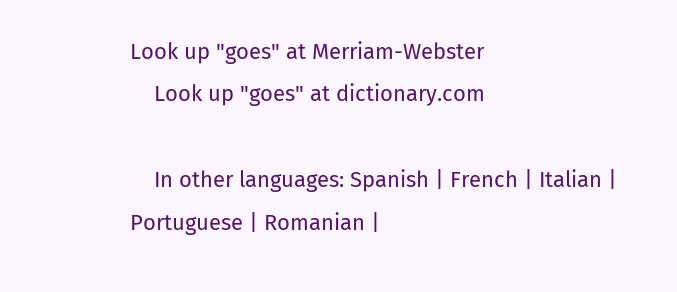Look up "goes" at Merriam-Webster
    Look up "goes" at dictionary.com

    In other languages: Spanish | French | Italian | Portuguese | Romanian |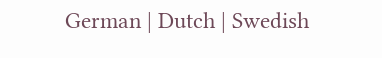German | Dutch | Swedish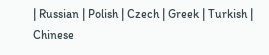| Russian | Polish | Czech | Greek | Turkish | Chinese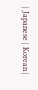| Japanese | Korean |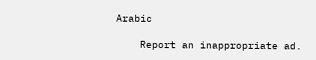Arabic

    Report an inappropriate ad.